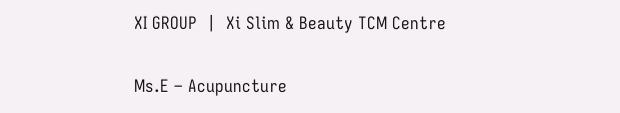XI GROUP  |  Xi Slim & Beauty TCM Centre

Ms.E – Acupuncture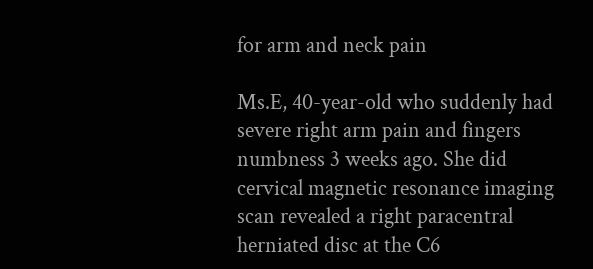for arm and neck pain

Ms.E, 40-year-old who suddenly had severe right arm pain and fingers numbness 3 weeks ago. She did cervical magnetic resonance imaging scan revealed a right paracentral herniated disc at the C6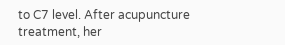to C7 level. After acupuncture treatment, her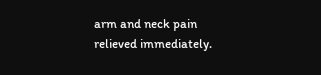arm and neck pain relieved immediately.